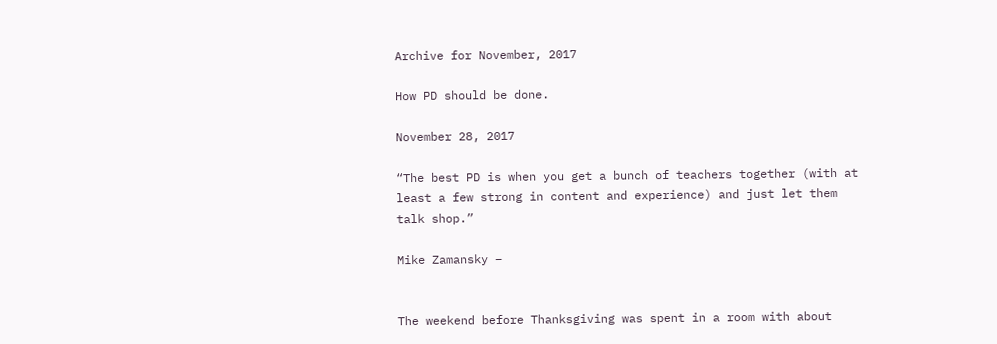Archive for November, 2017

How PD should be done.

November 28, 2017

“The best PD is when you get a bunch of teachers together (with at least a few strong in content and experience) and just let them talk shop.”

Mike Zamansky –


The weekend before Thanksgiving was spent in a room with about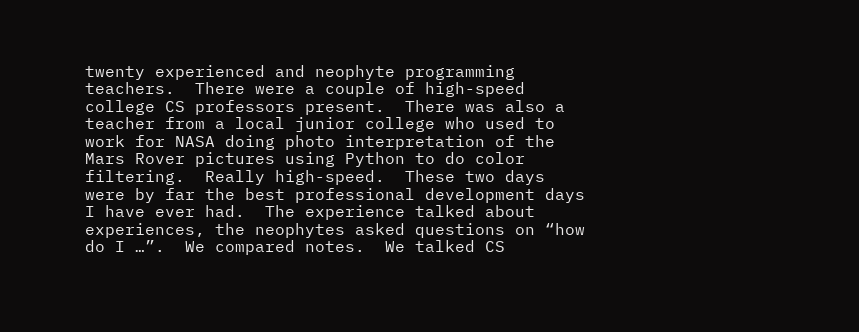twenty experienced and neophyte programming teachers.  There were a couple of high-speed college CS professors present.  There was also a teacher from a local junior college who used to work for NASA doing photo interpretation of the Mars Rover pictures using Python to do color filtering.  Really high-speed.  These two days were by far the best professional development days I have ever had.  The experience talked about experiences, the neophytes asked questions on “how do I …”.  We compared notes.  We talked CS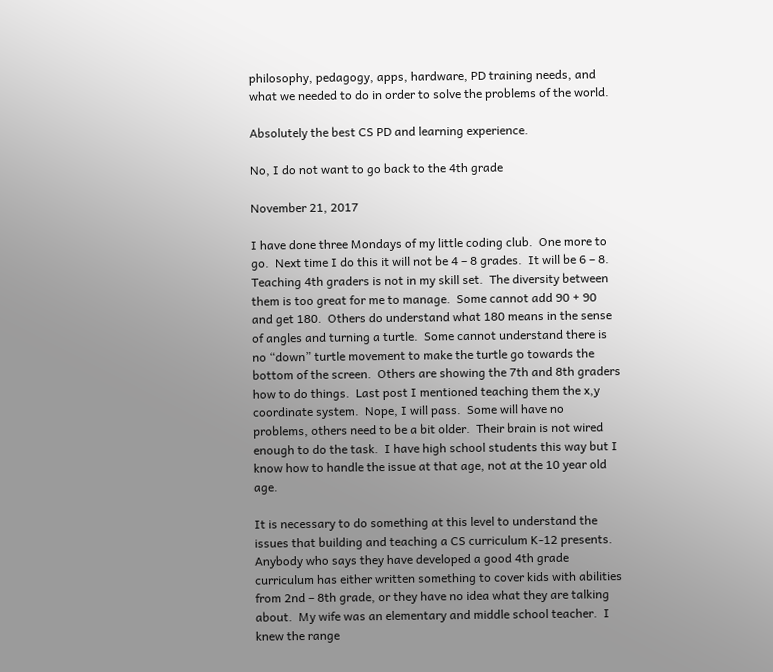philosophy, pedagogy, apps, hardware, PD training needs, and what we needed to do in order to solve the problems of the world.

Absolutely the best CS PD and learning experience.

No, I do not want to go back to the 4th grade

November 21, 2017

I have done three Mondays of my little coding club.  One more to go.  Next time I do this it will not be 4 – 8 grades.  It will be 6 – 8.  Teaching 4th graders is not in my skill set.  The diversity between them is too great for me to manage.  Some cannot add 90 + 90 and get 180.  Others do understand what 180 means in the sense of angles and turning a turtle.  Some cannot understand there is no “down” turtle movement to make the turtle go towards the bottom of the screen.  Others are showing the 7th and 8th graders how to do things.  Last post I mentioned teaching them the x,y coordinate system.  Nope, I will pass.  Some will have no problems, others need to be a bit older.  Their brain is not wired enough to do the task.  I have high school students this way but I know how to handle the issue at that age, not at the 10 year old age.

It is necessary to do something at this level to understand the issues that building and teaching a CS curriculum K-12 presents.  Anybody who says they have developed a good 4th grade curriculum has either written something to cover kids with abilities from 2nd – 8th grade, or they have no idea what they are talking about.  My wife was an elementary and middle school teacher.  I knew the range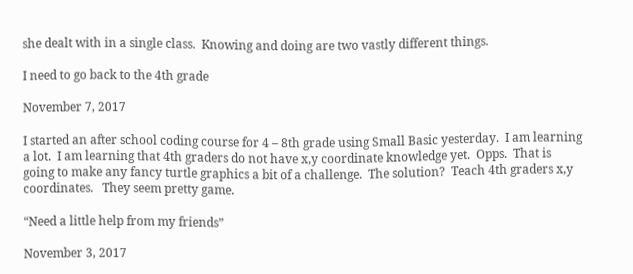she dealt with in a single class.  Knowing and doing are two vastly different things.

I need to go back to the 4th grade

November 7, 2017

I started an after school coding course for 4 – 8th grade using Small Basic yesterday.  I am learning a lot.  I am learning that 4th graders do not have x,y coordinate knowledge yet.  Opps.  That is going to make any fancy turtle graphics a bit of a challenge.  The solution?  Teach 4th graders x,y coordinates.   They seem pretty game.

“Need a little help from my friends”

November 3, 2017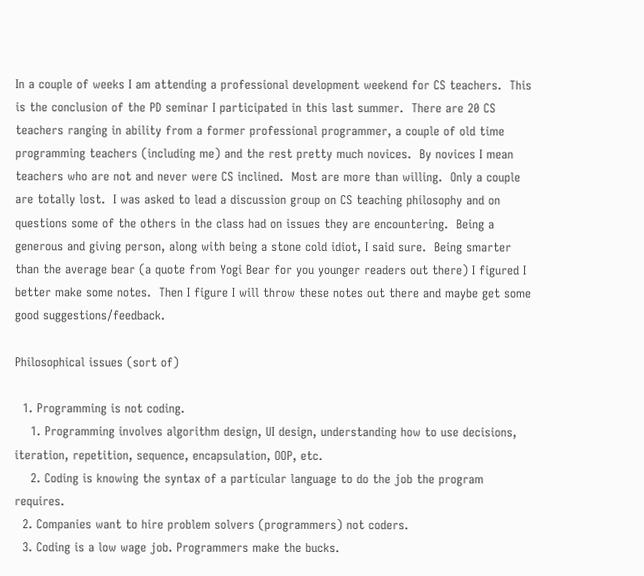In a couple of weeks I am attending a professional development weekend for CS teachers.  This is the conclusion of the PD seminar I participated in this last summer.  There are 20 CS teachers ranging in ability from a former professional programmer, a couple of old time programming teachers (including me) and the rest pretty much novices.  By novices I mean teachers who are not and never were CS inclined.  Most are more than willing.  Only a couple are totally lost.  I was asked to lead a discussion group on CS teaching philosophy and on questions some of the others in the class had on issues they are encountering.  Being a generous and giving person, along with being a stone cold idiot, I said sure.  Being smarter than the average bear (a quote from Yogi Bear for you younger readers out there) I figured I better make some notes.  Then I figure I will throw these notes out there and maybe get some good suggestions/feedback.

Philosophical issues (sort of)

  1. Programming is not coding.
    1. Programming involves algorithm design, UI design, understanding how to use decisions, iteration, repetition, sequence, encapsulation, OOP, etc.
    2. Coding is knowing the syntax of a particular language to do the job the program requires.
  2. Companies want to hire problem solvers (programmers) not coders.
  3. Coding is a low wage job. Programmers make the bucks.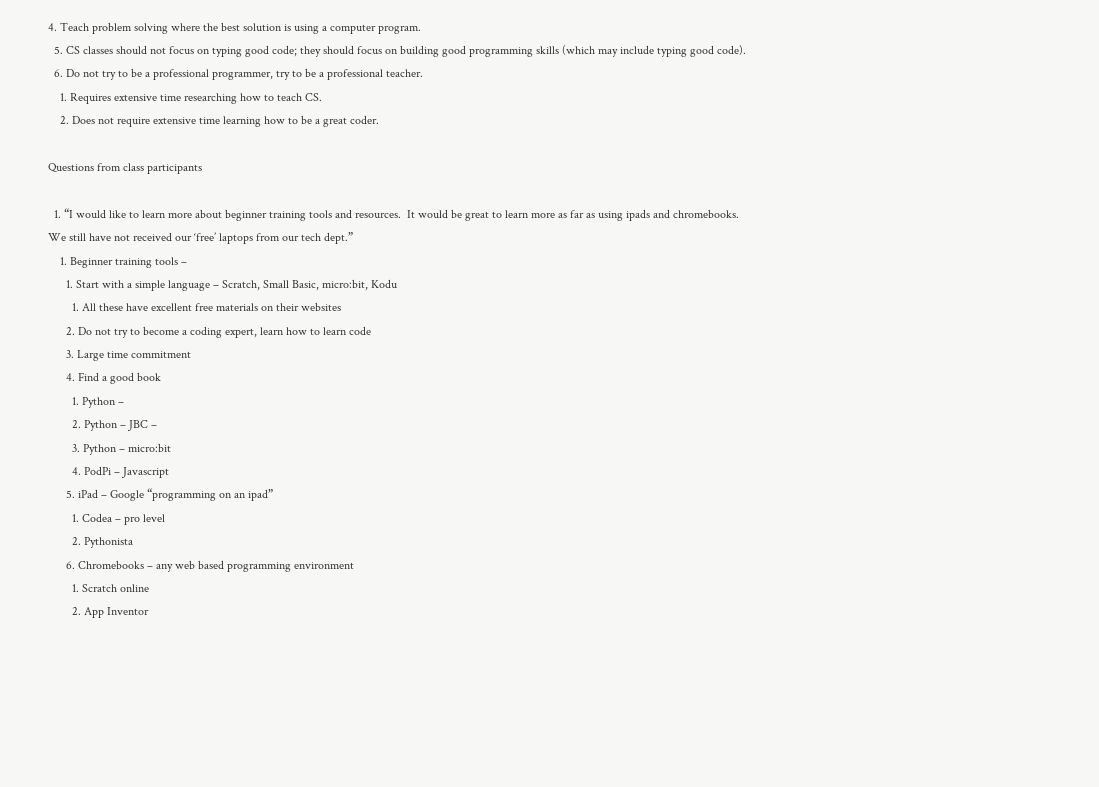4. Teach problem solving where the best solution is using a computer program.
  5. CS classes should not focus on typing good code; they should focus on building good programming skills (which may include typing good code).
  6. Do not try to be a professional programmer, try to be a professional teacher.
    1. Requires extensive time researching how to teach CS.
    2. Does not require extensive time learning how to be a great coder.

Questions from class participants

  1. “I would like to learn more about beginner training tools and resources.  It would be great to learn more as far as using ipads and chromebooks.  We still have not received our ‘free’ laptops from our tech dept.”
    1. Beginner training tools –
      1. Start with a simple language – Scratch, Small Basic, micro:bit, Kodu
        1. All these have excellent free materials on their websites
      2. Do not try to become a coding expert, learn how to learn code
      3. Large time commitment
      4. Find a good book
        1. Python –
        2. Python – JBC –
        3. Python – micro:bit
        4. PodPi – Javascript
      5. iPad – Google “programming on an ipad”
        1. Codea – pro level
        2. Pythonista
      6. Chromebooks – any web based programming environment
        1. Scratch online
        2. App Inventor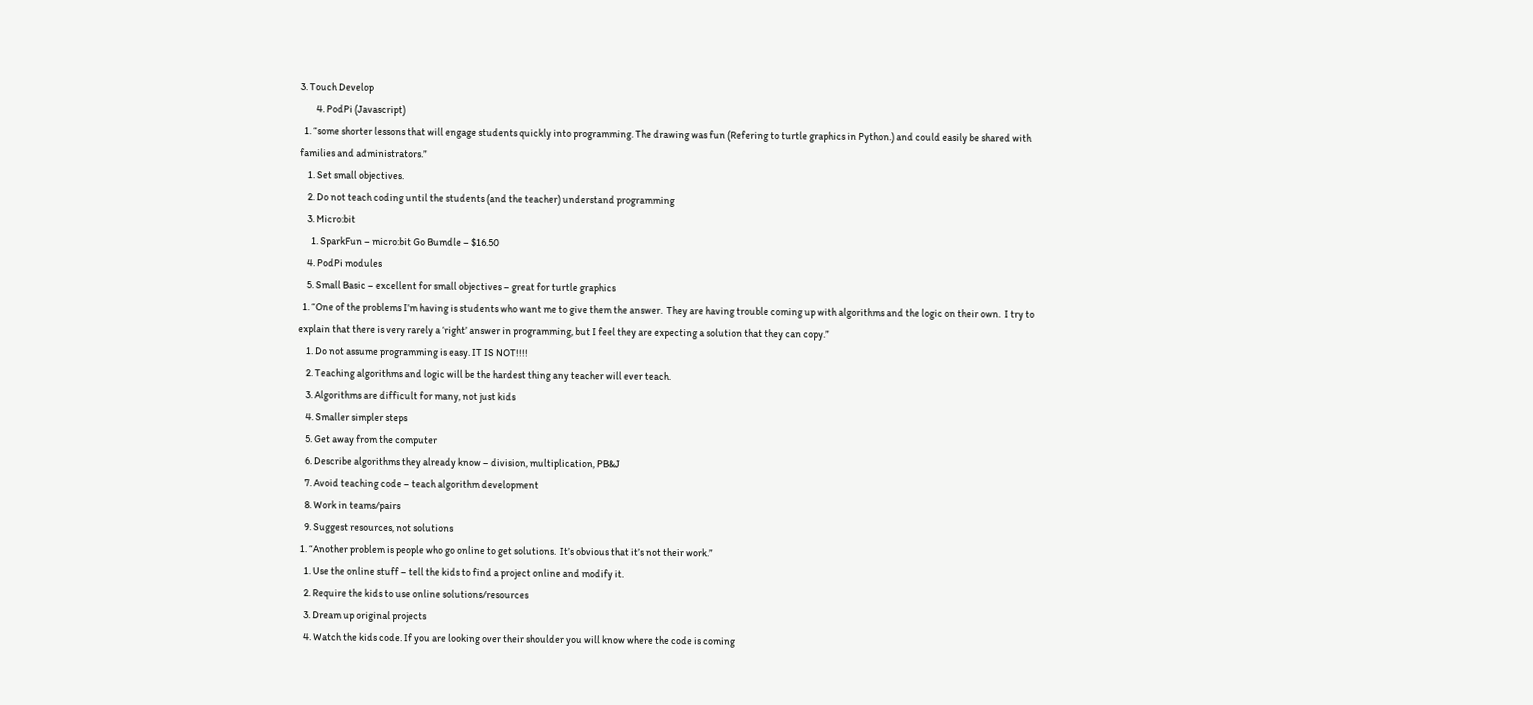3. Touch Develop
        4. PodPi (Javascript)
  1. “some shorter lessons that will engage students quickly into programming. The drawing was fun (Refering to turtle graphics in Python.) and could easily be shared with families and administrators.”
    1. Set small objectives.
    2. Do not teach coding until the students (and the teacher) understand programming
    3. Micro:bit
      1. SparkFun – micro:bit Go Bumdle – $16.50
    4. PodPi modules
    5. Small Basic – excellent for small objectives – great for turtle graphics
  1. “One of the problems I’m having is students who want me to give them the answer.  They are having trouble coming up with algorithms and the logic on their own.  I try to explain that there is very rarely a ‘right’ answer in programming, but I feel they are expecting a solution that they can copy.”
    1. Do not assume programming is easy. IT IS NOT!!!!
    2. Teaching algorithms and logic will be the hardest thing any teacher will ever teach.
    3. Algorithms are difficult for many, not just kids
    4. Smaller simpler steps
    5. Get away from the computer
    6. Describe algorithms they already know – division, multiplication, PB&J
    7. Avoid teaching code – teach algorithm development
    8. Work in teams/pairs
    9. Suggest resources, not solutions
  1. “Another problem is people who go online to get solutions.  It’s obvious that it’s not their work.”
    1. Use the online stuff – tell the kids to find a project online and modify it.
    2. Require the kids to use online solutions/resources
    3. Dream up original projects
    4. Watch the kids code. If you are looking over their shoulder you will know where the code is coming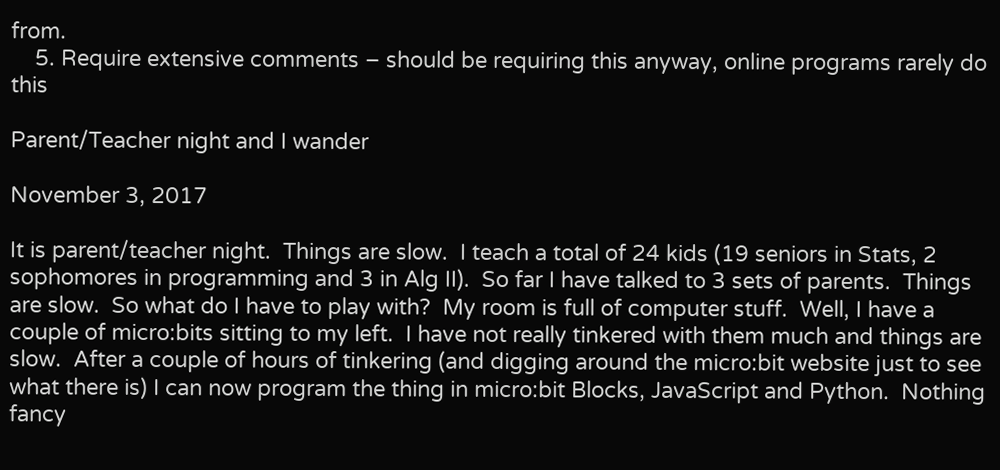from.
    5. Require extensive comments – should be requiring this anyway, online programs rarely do this

Parent/Teacher night and I wander

November 3, 2017

It is parent/teacher night.  Things are slow.  I teach a total of 24 kids (19 seniors in Stats, 2 sophomores in programming and 3 in Alg II).  So far I have talked to 3 sets of parents.  Things are slow.  So what do I have to play with?  My room is full of computer stuff.  Well, I have a couple of micro:bits sitting to my left.  I have not really tinkered with them much and things are slow.  After a couple of hours of tinkering (and digging around the micro:bit website just to see what there is) I can now program the thing in micro:bit Blocks, JavaScript and Python.  Nothing fancy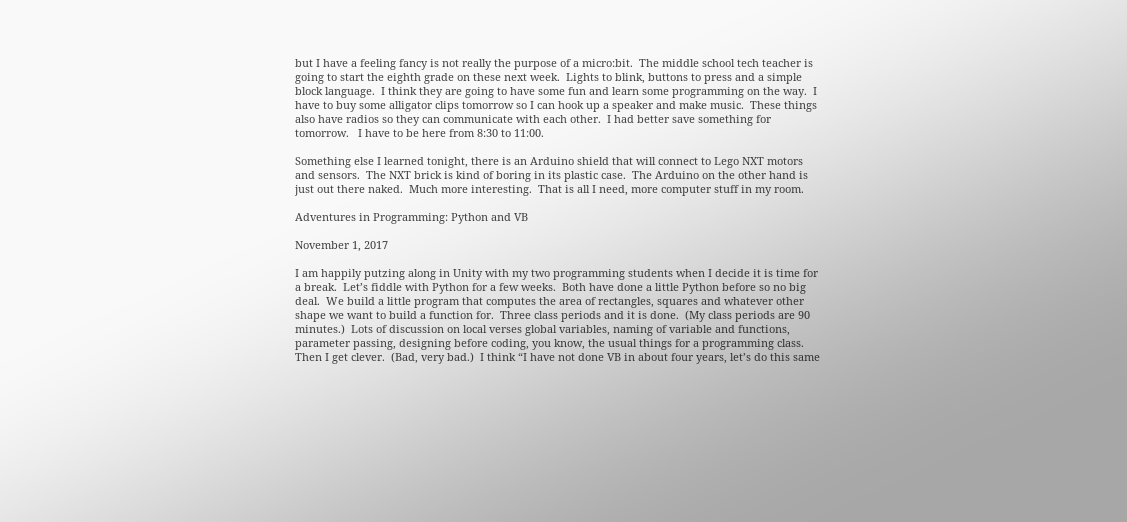but I have a feeling fancy is not really the purpose of a micro:bit.  The middle school tech teacher is going to start the eighth grade on these next week.  Lights to blink, buttons to press and a simple block language.  I think they are going to have some fun and learn some programming on the way.  I have to buy some alligator clips tomorrow so I can hook up a speaker and make music.  These things also have radios so they can communicate with each other.  I had better save something for tomorrow.   I have to be here from 8:30 to 11:00.

Something else I learned tonight, there is an Arduino shield that will connect to Lego NXT motors and sensors.  The NXT brick is kind of boring in its plastic case.  The Arduino on the other hand is just out there naked.  Much more interesting.  That is all I need, more computer stuff in my room.

Adventures in Programming: Python and VB

November 1, 2017

I am happily putzing along in Unity with my two programming students when I decide it is time for a break.  Let’s fiddle with Python for a few weeks.  Both have done a little Python before so no big deal.  We build a little program that computes the area of rectangles, squares and whatever other shape we want to build a function for.  Three class periods and it is done.  (My class periods are 90 minutes.)  Lots of discussion on local verses global variables, naming of variable and functions, parameter passing, designing before coding, you know, the usual things for a programming class.  Then I get clever.  (Bad, very bad.)  I think “I have not done VB in about four years, let’s do this same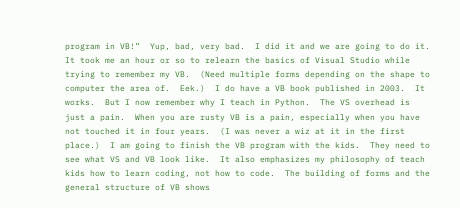program in VB!”  Yup, bad, very bad.  I did it and we are going to do it.  It took me an hour or so to relearn the basics of Visual Studio while trying to remember my VB.  (Need multiple forms depending on the shape to computer the area of.  Eek.)  I do have a VB book published in 2003.  It works.  But I now remember why I teach in Python.  The VS overhead is just a pain.  When you are rusty VB is a pain, especially when you have not touched it in four years.  (I was never a wiz at it in the first place.)  I am going to finish the VB program with the kids.  They need to see what VS and VB look like.  It also emphasizes my philosophy of teach kids how to learn coding, not how to code.  The building of forms and the general structure of VB shows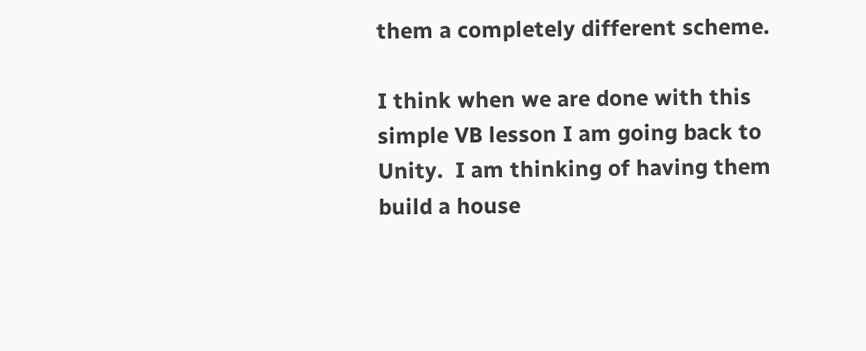them a completely different scheme.

I think when we are done with this simple VB lesson I am going back to Unity.  I am thinking of having them build a house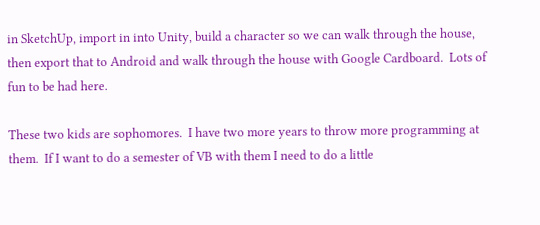in SketchUp, import in into Unity, build a character so we can walk through the house, then export that to Android and walk through the house with Google Cardboard.  Lots of fun to be had here.

These two kids are sophomores.  I have two more years to throw more programming at them.  If I want to do a semester of VB with them I need to do a little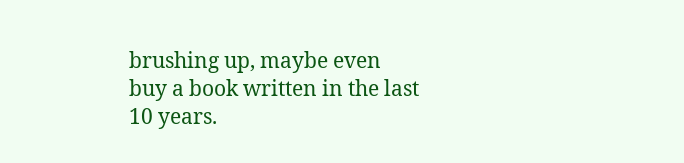brushing up, maybe even buy a book written in the last 10 years.